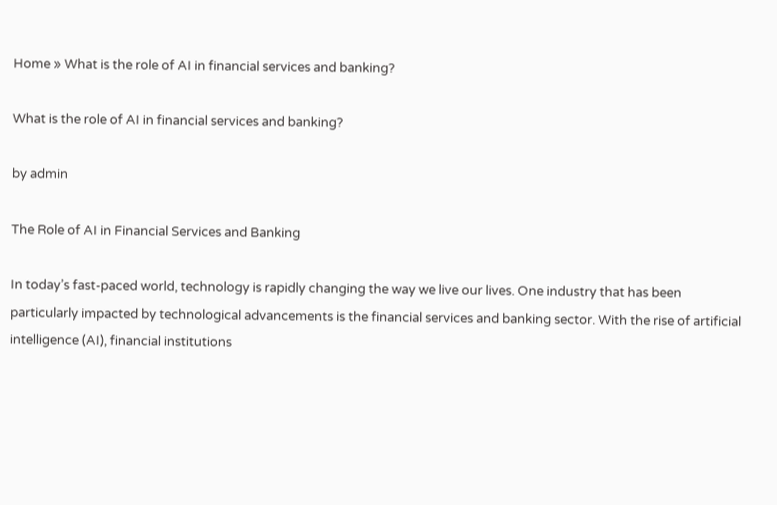Home » What is the role of AI in financial services and banking?

What is the role of AI in financial services and banking?

by admin

The Role of AI in Financial Services and Banking

In today’s fast-paced world, technology is rapidly changing the way we live our lives. One industry that has been particularly impacted by technological advancements is the financial services and banking sector. With the rise of artificial intelligence (AI), financial institutions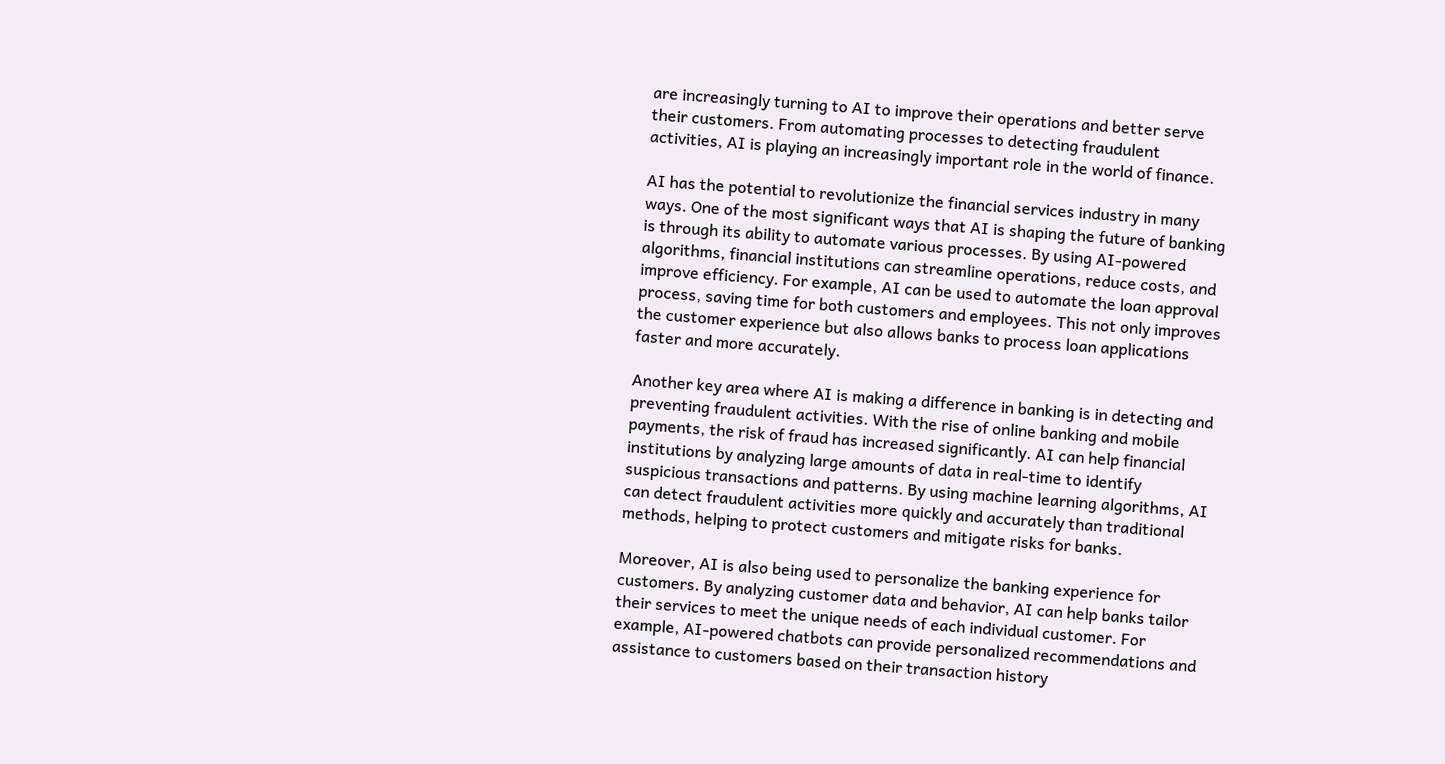are increasingly turning to AI to improve their operations and better serve their customers. From automating processes to detecting fraudulent activities, AI is playing an increasingly important role in the world of finance.

AI has the potential to revolutionize the financial services industry in many ways. One of the most significant ways that AI is shaping the future of banking is through its ability to automate various processes. By using AI-powered algorithms, financial institutions can streamline operations, reduce costs, and improve efficiency. For example, AI can be used to automate the loan approval process, saving time for both customers and employees. This not only improves the customer experience but also allows banks to process loan applications faster and more accurately.

Another key area where AI is making a difference in banking is in detecting and preventing fraudulent activities. With the rise of online banking and mobile payments, the risk of fraud has increased significantly. AI can help financial institutions by analyzing large amounts of data in real-time to identify suspicious transactions and patterns. By using machine learning algorithms, AI can detect fraudulent activities more quickly and accurately than traditional methods, helping to protect customers and mitigate risks for banks.

Moreover, AI is also being used to personalize the banking experience for customers. By analyzing customer data and behavior, AI can help banks tailor their services to meet the unique needs of each individual customer. For example, AI-powered chatbots can provide personalized recommendations and assistance to customers based on their transaction history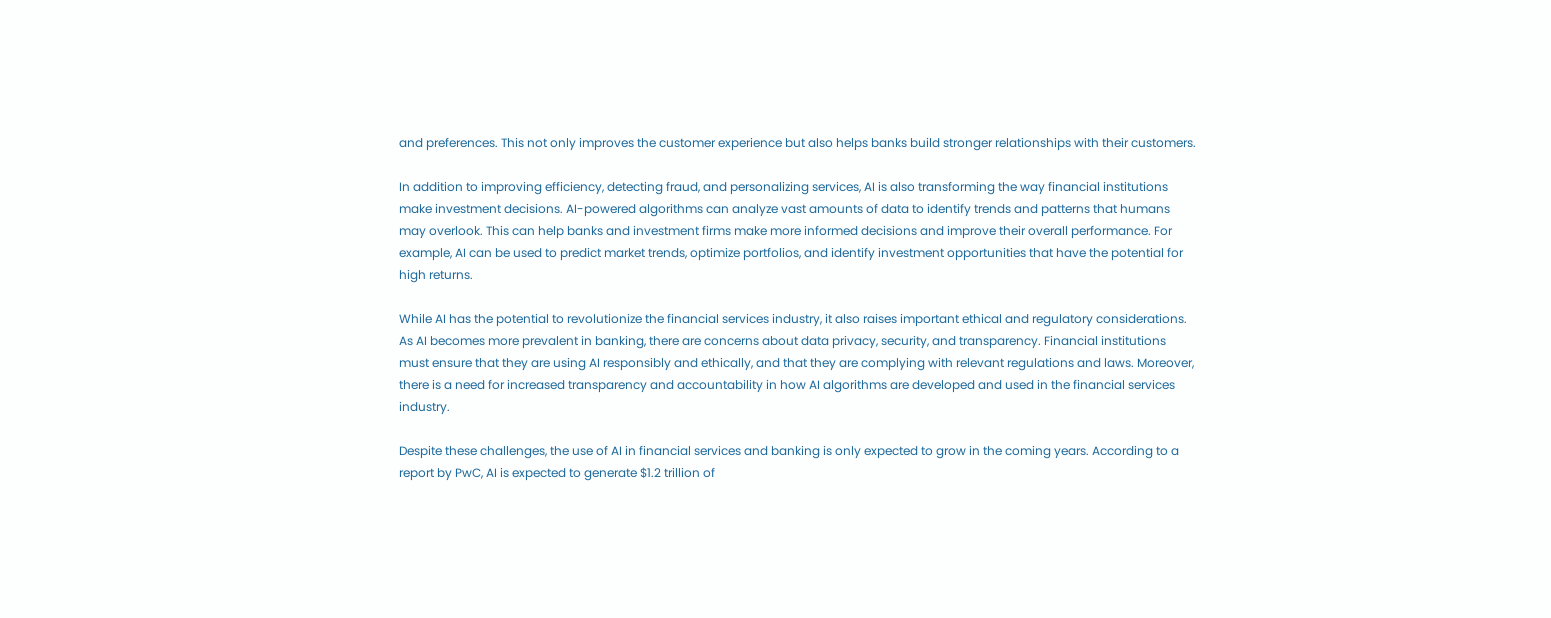and preferences. This not only improves the customer experience but also helps banks build stronger relationships with their customers.

In addition to improving efficiency, detecting fraud, and personalizing services, AI is also transforming the way financial institutions make investment decisions. AI-powered algorithms can analyze vast amounts of data to identify trends and patterns that humans may overlook. This can help banks and investment firms make more informed decisions and improve their overall performance. For example, AI can be used to predict market trends, optimize portfolios, and identify investment opportunities that have the potential for high returns.

While AI has the potential to revolutionize the financial services industry, it also raises important ethical and regulatory considerations. As AI becomes more prevalent in banking, there are concerns about data privacy, security, and transparency. Financial institutions must ensure that they are using AI responsibly and ethically, and that they are complying with relevant regulations and laws. Moreover, there is a need for increased transparency and accountability in how AI algorithms are developed and used in the financial services industry.

Despite these challenges, the use of AI in financial services and banking is only expected to grow in the coming years. According to a report by PwC, AI is expected to generate $1.2 trillion of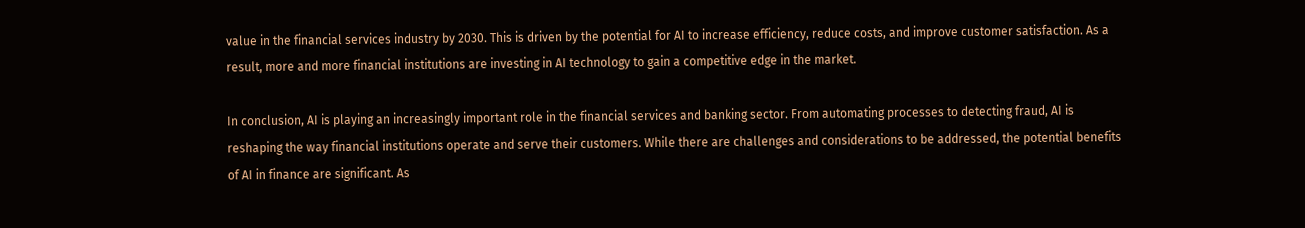value in the financial services industry by 2030. This is driven by the potential for AI to increase efficiency, reduce costs, and improve customer satisfaction. As a result, more and more financial institutions are investing in AI technology to gain a competitive edge in the market.

In conclusion, AI is playing an increasingly important role in the financial services and banking sector. From automating processes to detecting fraud, AI is reshaping the way financial institutions operate and serve their customers. While there are challenges and considerations to be addressed, the potential benefits of AI in finance are significant. As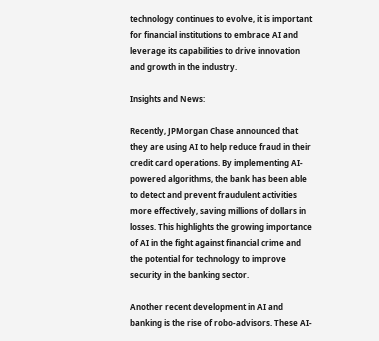technology continues to evolve, it is important for financial institutions to embrace AI and leverage its capabilities to drive innovation and growth in the industry.

Insights and News:

Recently, JPMorgan Chase announced that they are using AI to help reduce fraud in their credit card operations. By implementing AI-powered algorithms, the bank has been able to detect and prevent fraudulent activities more effectively, saving millions of dollars in losses. This highlights the growing importance of AI in the fight against financial crime and the potential for technology to improve security in the banking sector.

Another recent development in AI and banking is the rise of robo-advisors. These AI-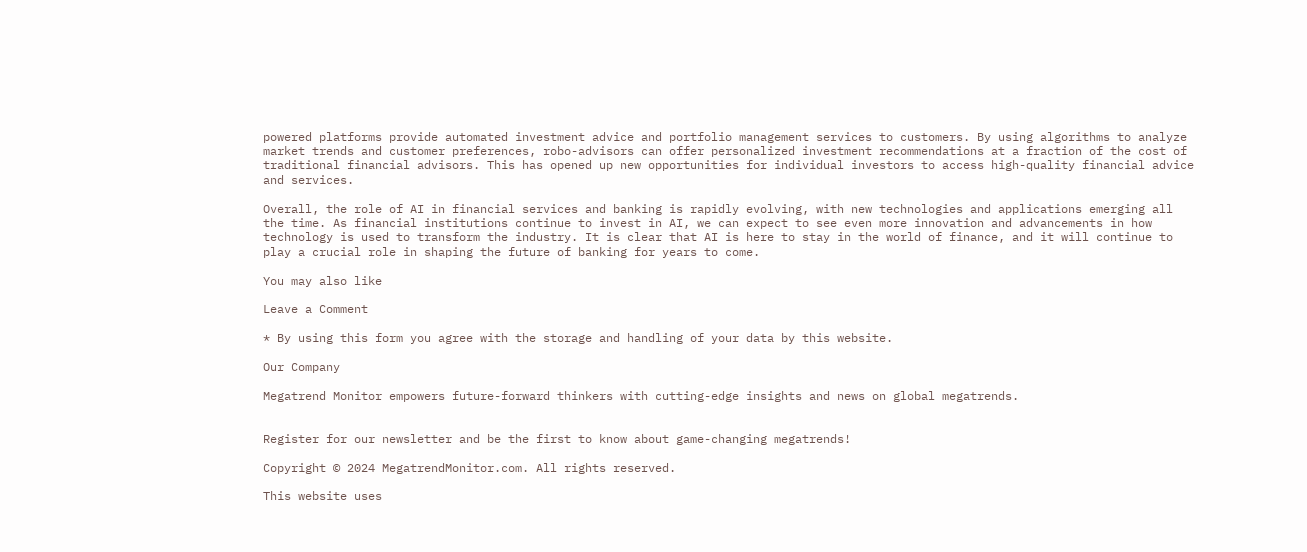powered platforms provide automated investment advice and portfolio management services to customers. By using algorithms to analyze market trends and customer preferences, robo-advisors can offer personalized investment recommendations at a fraction of the cost of traditional financial advisors. This has opened up new opportunities for individual investors to access high-quality financial advice and services.

Overall, the role of AI in financial services and banking is rapidly evolving, with new technologies and applications emerging all the time. As financial institutions continue to invest in AI, we can expect to see even more innovation and advancements in how technology is used to transform the industry. It is clear that AI is here to stay in the world of finance, and it will continue to play a crucial role in shaping the future of banking for years to come.

You may also like

Leave a Comment

* By using this form you agree with the storage and handling of your data by this website.

Our Company

Megatrend Monitor empowers future-forward thinkers with cutting-edge insights and news on global megatrends.


Register for our newsletter and be the first to know about game-changing megatrends!

Copyright © 2024 MegatrendMonitor.com. All rights reserved.

This website uses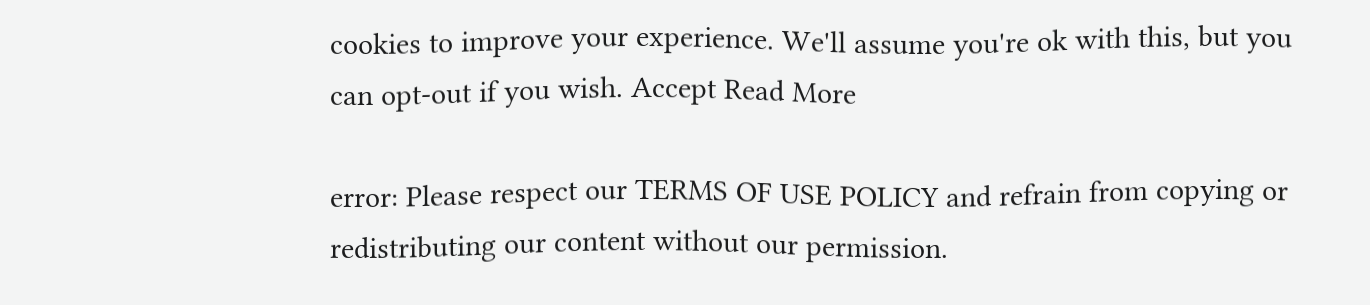cookies to improve your experience. We'll assume you're ok with this, but you can opt-out if you wish. Accept Read More

error: Please respect our TERMS OF USE POLICY and refrain from copying or redistributing our content without our permission.